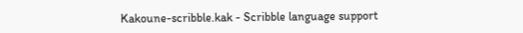Kakoune-scribble.kak - Scribble language support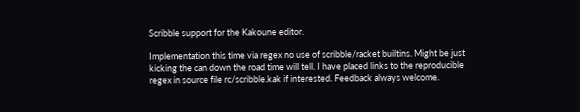Scribble support for the Kakoune editor.

Implementation this time via regex no use of scribble/racket builtins. Might be just kicking the can down the road time will tell. I have placed links to the reproducible regex in source file rc/scribble.kak if interested. Feedback always welcome.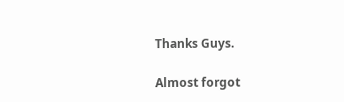Thanks Guys.

Almost forgot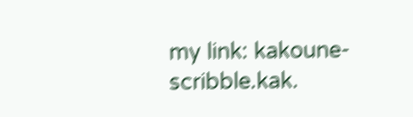my link: kakoune-scribble.kak.